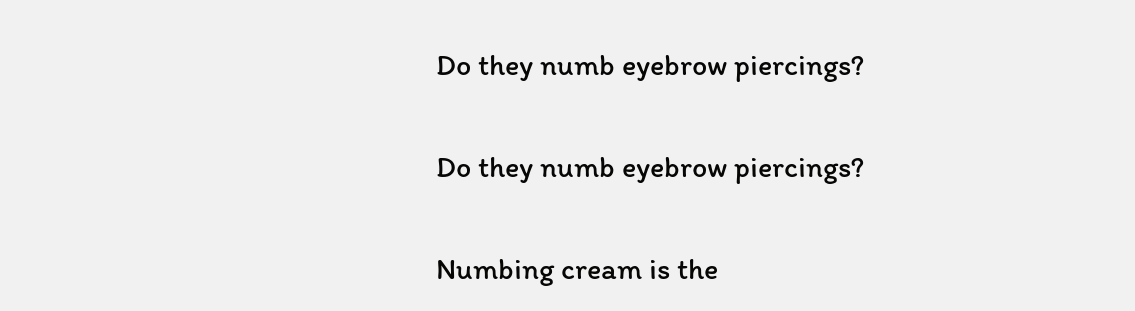Do they numb eyebrow piercings?

Do they numb eyebrow piercings?

Numbing cream is the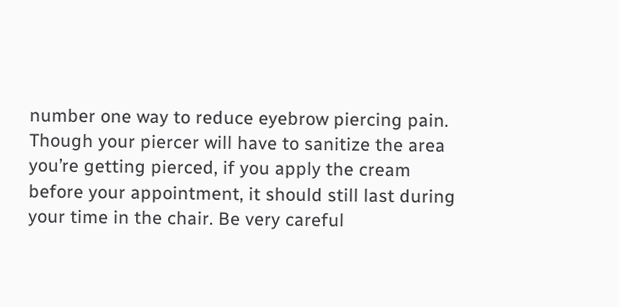number one way to reduce eyebrow piercing pain. Though your piercer will have to sanitize the area you’re getting pierced, if you apply the cream before your appointment, it should still last during your time in the chair. Be very careful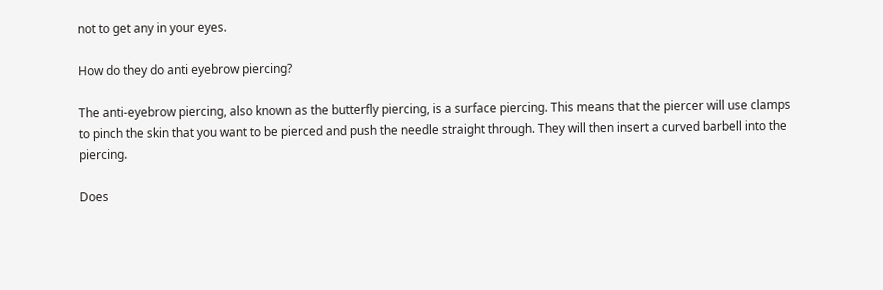not to get any in your eyes.

How do they do anti eyebrow piercing?

The anti-eyebrow piercing, also known as the butterfly piercing, is a surface piercing. This means that the piercer will use clamps to pinch the skin that you want to be pierced and push the needle straight through. They will then insert a curved barbell into the piercing.

Does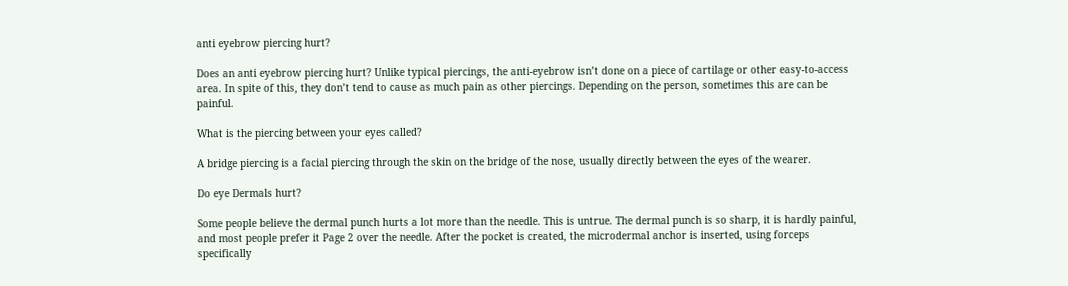anti eyebrow piercing hurt?

Does an anti eyebrow piercing hurt? Unlike typical piercings, the anti-eyebrow isn’t done on a piece of cartilage or other easy-to-access area. In spite of this, they don’t tend to cause as much pain as other piercings. Depending on the person, sometimes this are can be painful.

What is the piercing between your eyes called?

A bridge piercing is a facial piercing through the skin on the bridge of the nose, usually directly between the eyes of the wearer.

Do eye Dermals hurt?

Some people believe the dermal punch hurts a lot more than the needle. This is untrue. The dermal punch is so sharp, it is hardly painful, and most people prefer it Page 2 over the needle. After the pocket is created, the microdermal anchor is inserted, using forceps specifically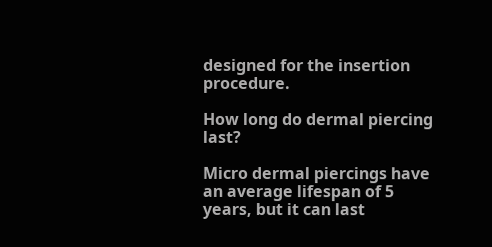designed for the insertion procedure.

How long do dermal piercing last?

Micro dermal piercings have an average lifespan of 5 years, but it can last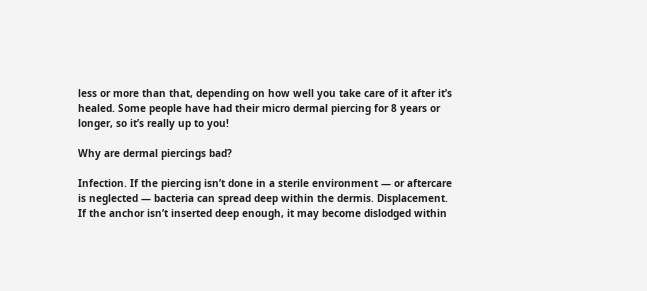less or more than that, depending on how well you take care of it after it’s healed. Some people have had their micro dermal piercing for 8 years or longer, so it’s really up to you!

Why are dermal piercings bad?

Infection. If the piercing isn’t done in a sterile environment — or aftercare is neglected — bacteria can spread deep within the dermis. Displacement. If the anchor isn’t inserted deep enough, it may become dislodged within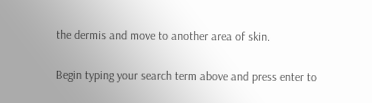the dermis and move to another area of skin.

Begin typing your search term above and press enter to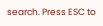search. Press ESC to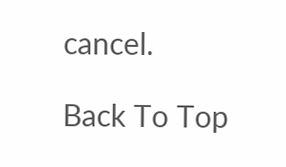cancel.

Back To Top